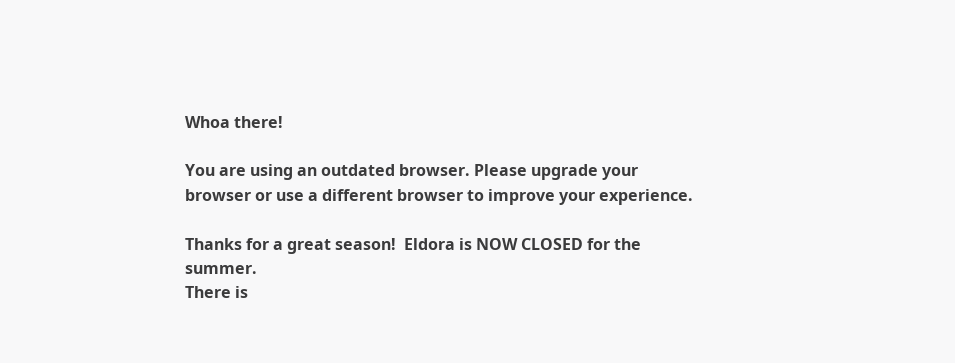Whoa there!

You are using an outdated browser. Please upgrade your browser or use a different browser to improve your experience.

Thanks for a great season!  Eldora is NOW CLOSED for the summer.
There is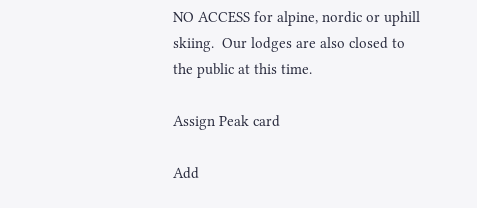NO ACCESS for alpine, nordic or uphill skiing.  Our lodges are also closed to the public at this time.

Assign Peak card

Add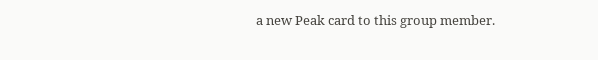a new Peak card to this group member.